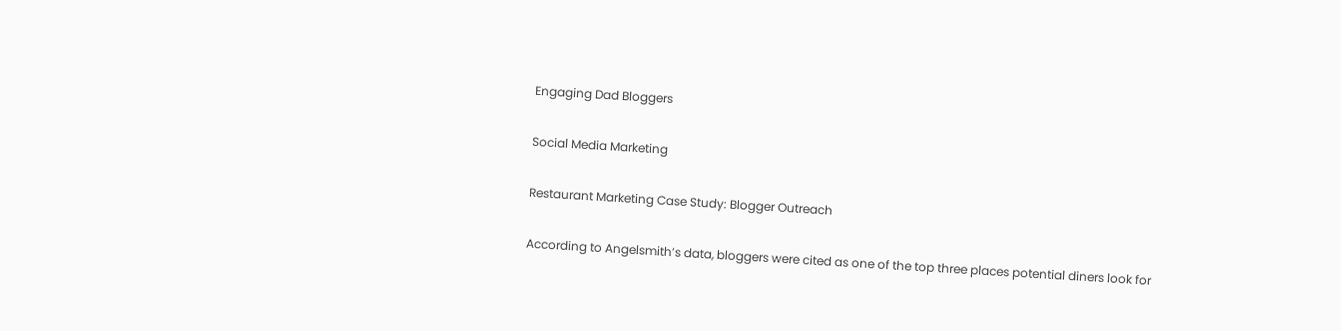Engaging Dad Bloggers

Social Media Marketing

Restaurant Marketing Case Study: Blogger Outreach

According to Angelsmith’s data, bloggers were cited as one of the top three places potential diners look for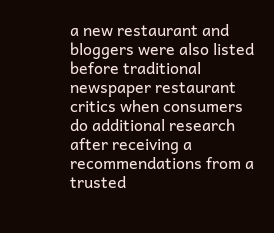a new restaurant and bloggers were also listed before traditional newspaper restaurant critics when consumers do additional research after receiving a recommendations from a trusted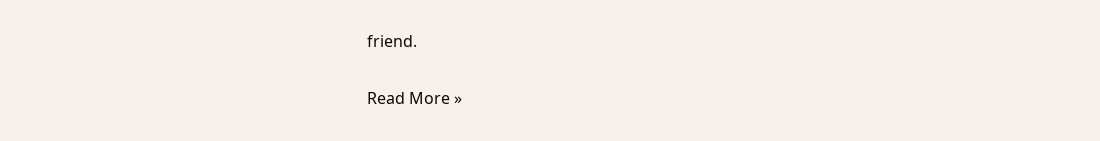friend.

Read More »